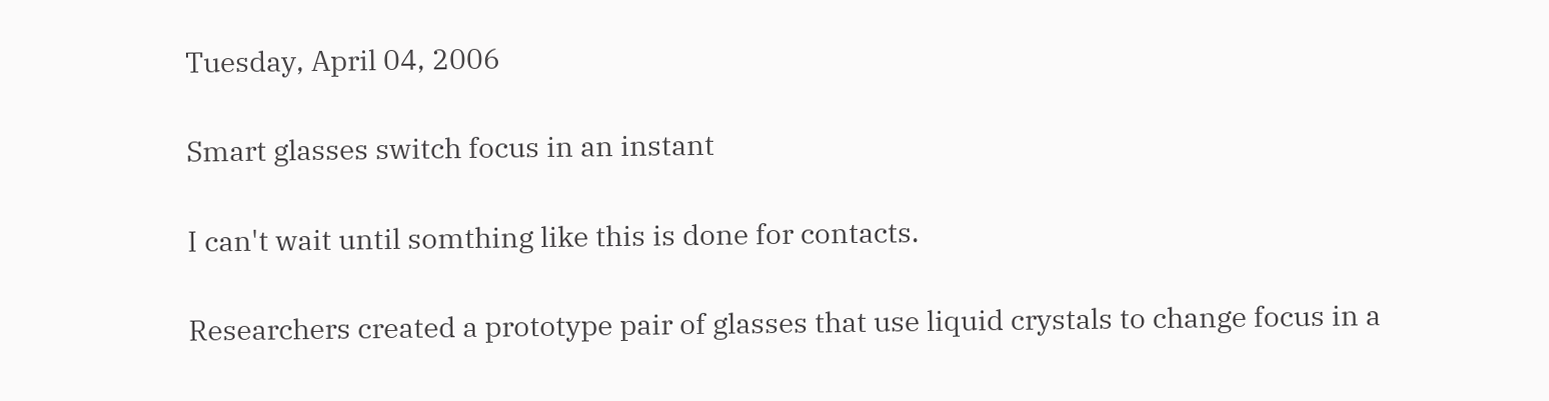Tuesday, April 04, 2006

Smart glasses switch focus in an instant

I can't wait until somthing like this is done for contacts.

Researchers created a prototype pair of glasses that use liquid crystals to change focus in a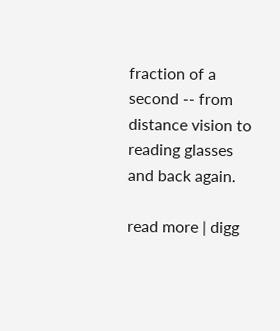fraction of a second -- from distance vision to reading glasses and back again.

read more | digg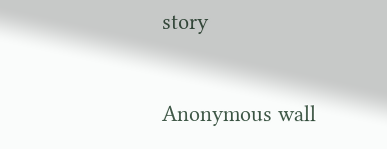story


Anonymous wall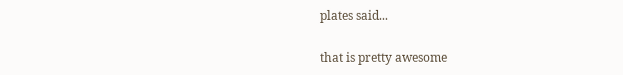plates said...

that is pretty awesome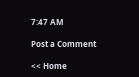7:47 AM

Post a Comment

<< Home